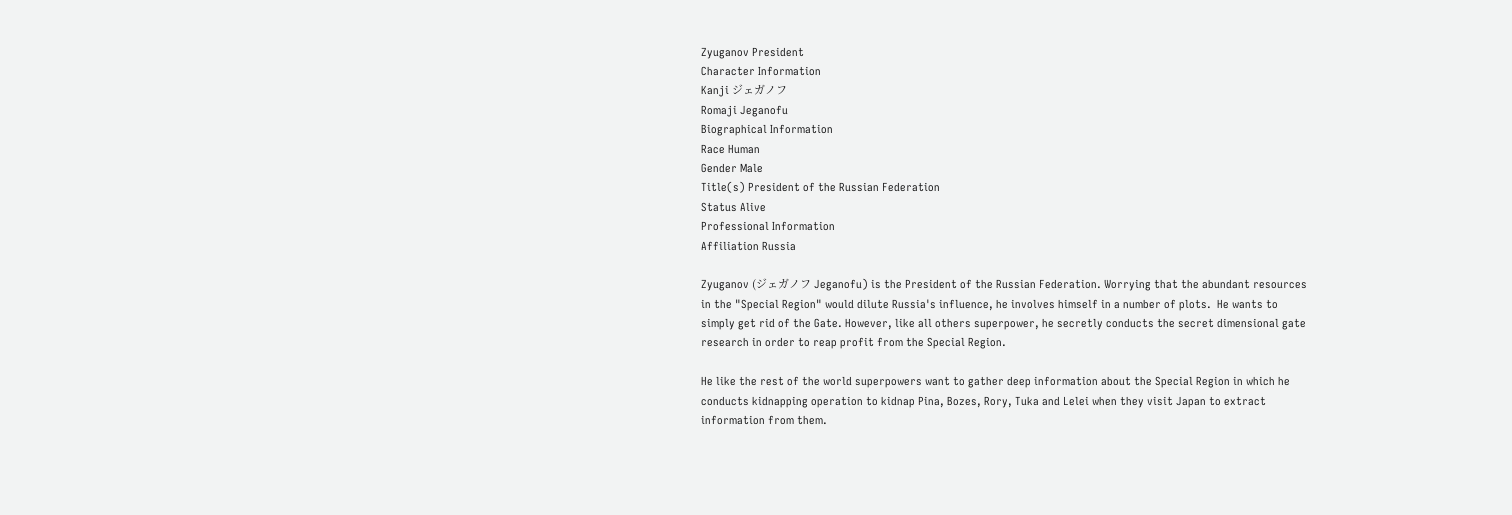Zyuganov President
Character Information
Kanji ジェガノフ
Romaji Jeganofu
Biographical Information
Race Human
Gender Male
Title(s) President of the Russian Federation
Status Alive
Professional Information
Affiliation Russia

Zyuganov (ジェガノフ Jeganofu) is the President of the Russian Federation. Worrying that the abundant resources in the "Special Region" would dilute Russia's influence, he involves himself in a number of plots.  He wants to simply get rid of the Gate. However, like all others superpower, he secretly conducts the secret dimensional gate research in order to reap profit from the Special Region.

He like the rest of the world superpowers want to gather deep information about the Special Region in which he conducts kidnapping operation to kidnap Pina, Bozes, Rory, Tuka and Lelei when they visit Japan to extract information from them.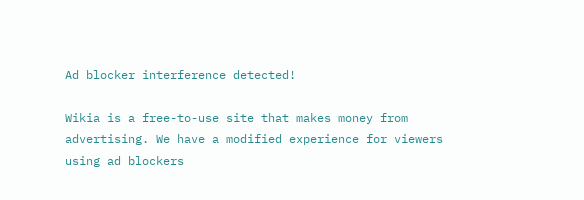Ad blocker interference detected!

Wikia is a free-to-use site that makes money from advertising. We have a modified experience for viewers using ad blockers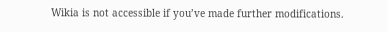Wikia is not accessible if you’ve made further modifications.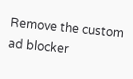Remove the custom ad blocker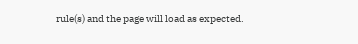rule(s) and the page will load as expected.